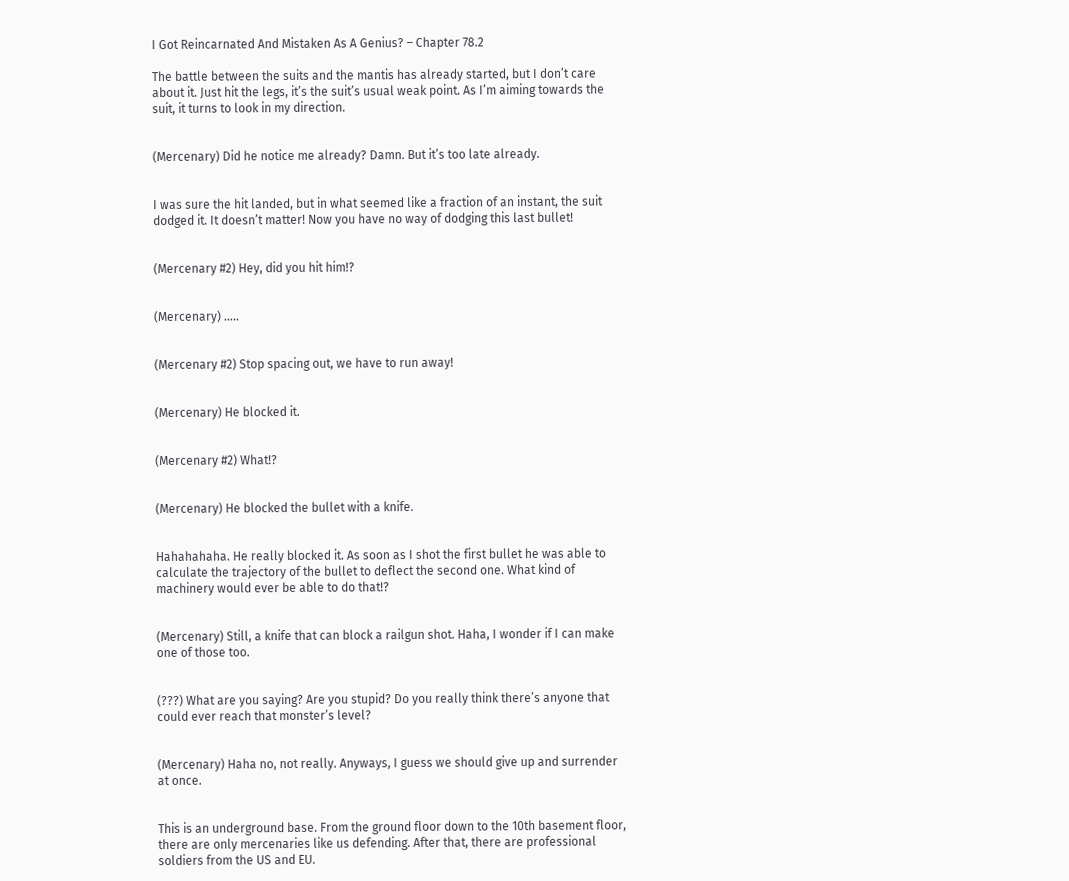I Got Reincarnated And Mistaken As A Genius? – Chapter 78.2

The battle between the suits and the mantis has already started, but I don’t care about it. Just hit the legs, it’s the suit’s usual weak point. As I’m aiming towards the suit, it turns to look in my direction.


(Mercenary) Did he notice me already? Damn. But it’s too late already.


I was sure the hit landed, but in what seemed like a fraction of an instant, the suit dodged it. It doesn’t matter! Now you have no way of dodging this last bullet!


(Mercenary #2) Hey, did you hit him!?


(Mercenary) …..


(Mercenary #2) Stop spacing out, we have to run away!


(Mercenary) He blocked it.


(Mercenary #2) What!?


(Mercenary) He blocked the bullet with a knife.


Hahahahaha. He really blocked it. As soon as I shot the first bullet he was able to calculate the trajectory of the bullet to deflect the second one. What kind of machinery would ever be able to do that!?


(Mercenary) Still, a knife that can block a railgun shot. Haha, I wonder if I can make one of those too.


(???) What are you saying? Are you stupid? Do you really think there’s anyone that could ever reach that monster’s level?


(Mercenary) Haha no, not really. Anyways, I guess we should give up and surrender at once.


This is an underground base. From the ground floor down to the 10th basement floor, there are only mercenaries like us defending. After that, there are professional soldiers from the US and EU.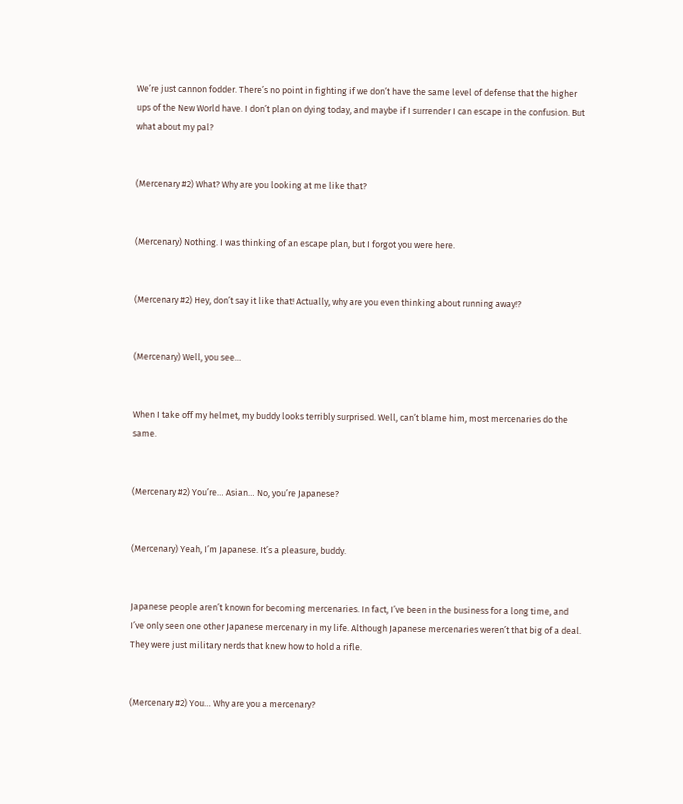We’re just cannon fodder. There’s no point in fighting if we don’t have the same level of defense that the higher ups of the New World have. I don’t plan on dying today, and maybe if I surrender I can escape in the confusion. But what about my pal?


(Mercenary #2) What? Why are you looking at me like that?


(Mercenary) Nothing. I was thinking of an escape plan, but I forgot you were here.


(Mercenary #2) Hey, don’t say it like that! Actually, why are you even thinking about running away!?


(Mercenary) Well, you see…


When I take off my helmet, my buddy looks terribly surprised. Well, can’t blame him, most mercenaries do the same.


(Mercenary #2) You’re… Asian… No, you’re Japanese?


(Mercenary) Yeah, I’m Japanese. It’s a pleasure, buddy.


Japanese people aren’t known for becoming mercenaries. In fact, I’ve been in the business for a long time, and I’ve only seen one other Japanese mercenary in my life. Although Japanese mercenaries weren’t that big of a deal. They were just military nerds that knew how to hold a rifle.


(Mercenary #2) You… Why are you a mercenary?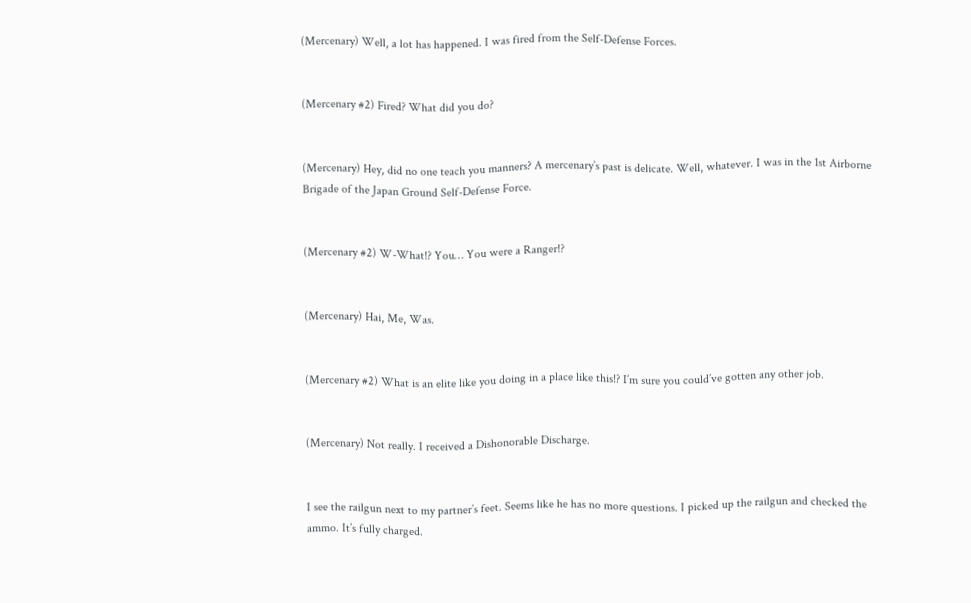(Mercenary) Well, a lot has happened. I was fired from the Self-Defense Forces.


(Mercenary #2) Fired? What did you do?


(Mercenary) Hey, did no one teach you manners? A mercenary’s past is delicate. Well, whatever. I was in the 1st Airborne Brigade of the Japan Ground Self-Defense Force.


(Mercenary #2) W-What!? You… You were a Ranger!?


(Mercenary) Hai, Me, Was.


(Mercenary #2) What is an elite like you doing in a place like this!? I’m sure you could’ve gotten any other job.


(Mercenary) Not really. I received a Dishonorable Discharge.


I see the railgun next to my partner’s feet. Seems like he has no more questions. I picked up the railgun and checked the ammo. It’s fully charged.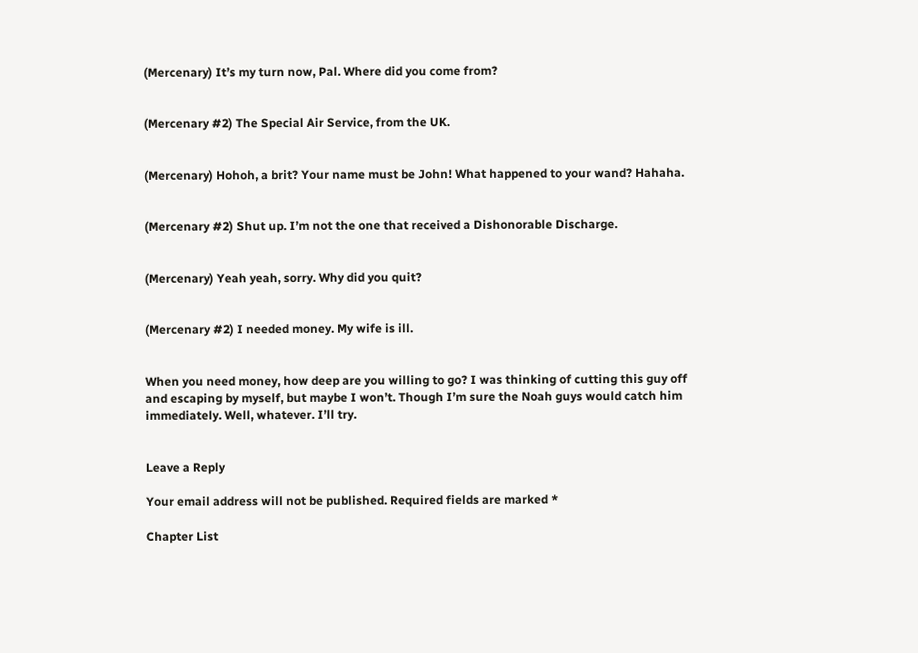(Mercenary) It’s my turn now, Pal. Where did you come from?


(Mercenary #2) The Special Air Service, from the UK.


(Mercenary) Hohoh, a brit? Your name must be John! What happened to your wand? Hahaha.


(Mercenary #2) Shut up. I’m not the one that received a Dishonorable Discharge.


(Mercenary) Yeah yeah, sorry. Why did you quit?


(Mercenary #2) I needed money. My wife is ill.


When you need money, how deep are you willing to go? I was thinking of cutting this guy off and escaping by myself, but maybe I won’t. Though I’m sure the Noah guys would catch him immediately. Well, whatever. I’ll try.


Leave a Reply

Your email address will not be published. Required fields are marked *

Chapter List